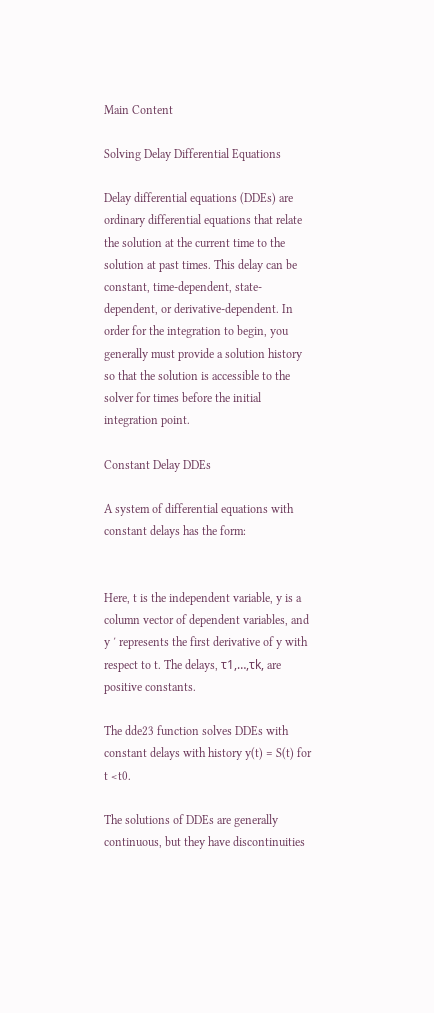Main Content

Solving Delay Differential Equations

Delay differential equations (DDEs) are ordinary differential equations that relate the solution at the current time to the solution at past times. This delay can be constant, time-dependent, state-dependent, or derivative-dependent. In order for the integration to begin, you generally must provide a solution history so that the solution is accessible to the solver for times before the initial integration point.

Constant Delay DDEs

A system of differential equations with constant delays has the form:


Here, t is the independent variable, y is a column vector of dependent variables, and y ′ represents the first derivative of y with respect to t. The delays, τ1,…,τk, are positive constants.

The dde23 function solves DDEs with constant delays with history y(t) = S(t) for t <t0.

The solutions of DDEs are generally continuous, but they have discontinuities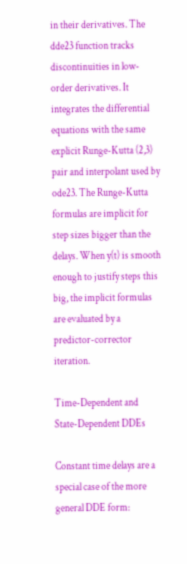in their derivatives. The dde23 function tracks discontinuities in low-order derivatives. It integrates the differential equations with the same explicit Runge-Kutta (2,3) pair and interpolant used by ode23. The Runge-Kutta formulas are implicit for step sizes bigger than the delays. When y(t) is smooth enough to justify steps this big, the implicit formulas are evaluated by a predictor-corrector iteration.

Time-Dependent and State-Dependent DDEs

Constant time delays are a special case of the more general DDE form: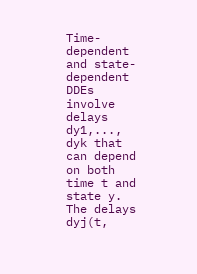Time-dependent and state-dependent DDEs involve delays dy1,..., dyk that can depend on both time t and state y. The delays dyj(t,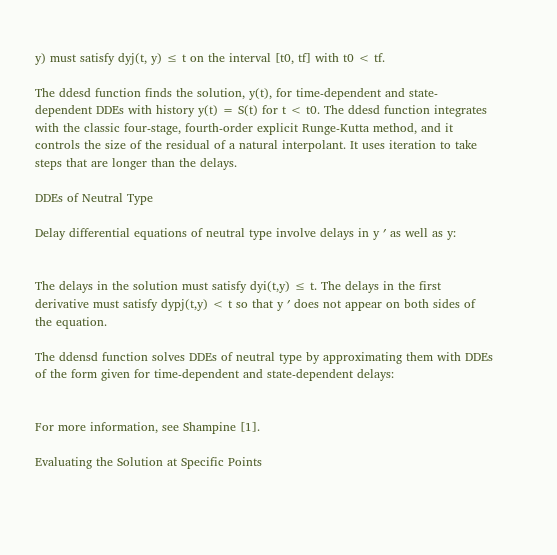y) must satisfy dyj(t, y) ≤ t on the interval [t0, tf] with t0 < tf.

The ddesd function finds the solution, y(t), for time-dependent and state-dependent DDEs with history y(t) = S(t) for t < t0. The ddesd function integrates with the classic four-stage, fourth-order explicit Runge-Kutta method, and it controls the size of the residual of a natural interpolant. It uses iteration to take steps that are longer than the delays.

DDEs of Neutral Type

Delay differential equations of neutral type involve delays in y ′ as well as y:


The delays in the solution must satisfy dyi(t,y) ≤ t. The delays in the first derivative must satisfy dypj(t,y) < t so that y ′ does not appear on both sides of the equation.

The ddensd function solves DDEs of neutral type by approximating them with DDEs of the form given for time-dependent and state-dependent delays:


For more information, see Shampine [1].

Evaluating the Solution at Specific Points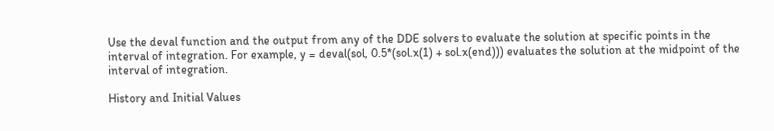Use the deval function and the output from any of the DDE solvers to evaluate the solution at specific points in the interval of integration. For example, y = deval(sol, 0.5*(sol.x(1) + sol.x(end))) evaluates the solution at the midpoint of the interval of integration.

History and Initial Values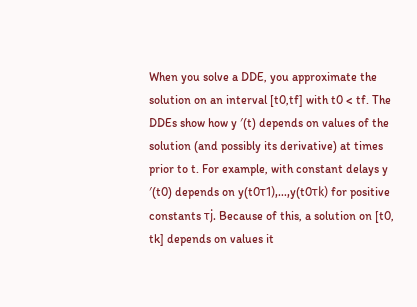When you solve a DDE, you approximate the solution on an interval [t0,tf] with t0 < tf. The DDEs show how y ′(t) depends on values of the solution (and possibly its derivative) at times prior to t. For example, with constant delays y ′(t0) depends on y(t0τ1),…,y(t0τk) for positive constants τj. Because of this, a solution on [t0, tk] depends on values it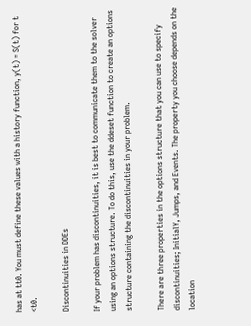has at tt0. You must define these values with a history function, y(t) = S(t) for t <t0.

Discontinuities in DDEs

If your problem has discontinuities, it is best to communicate them to the solver using an options structure. To do this, use the ddeset function to create an options structure containing the discontinuities in your problem.

There are three properties in the options structure that you can use to specify discontinuities; InitialY, Jumps, and Events. The property you choose depends on the location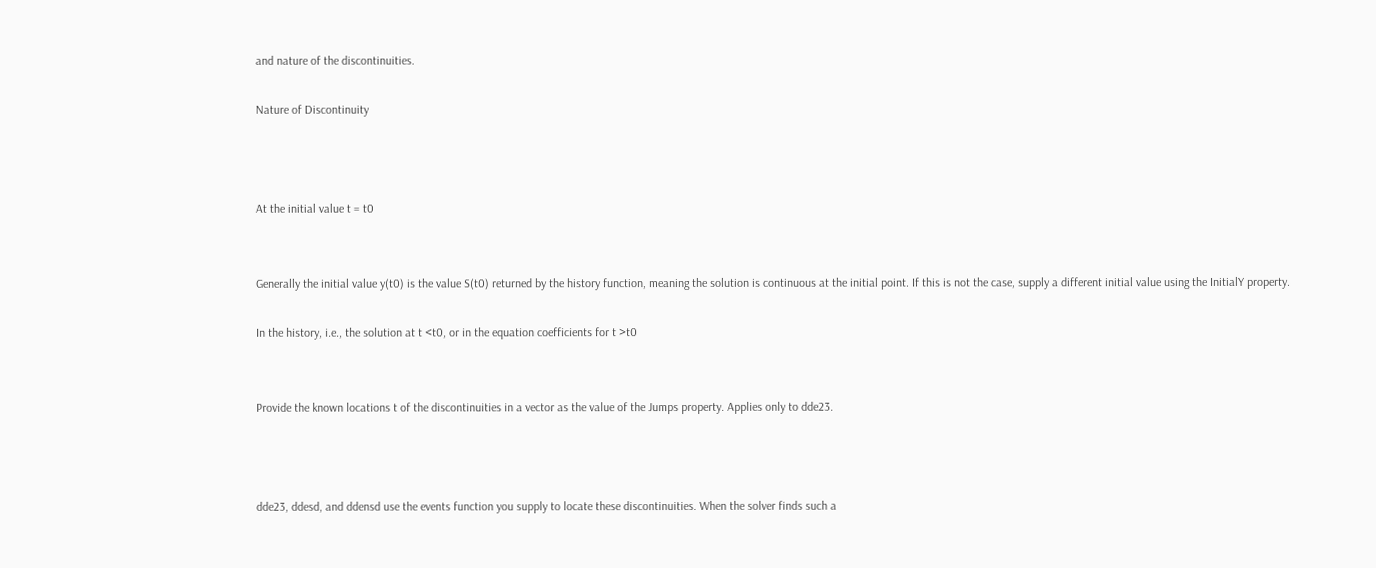and nature of the discontinuities.

Nature of Discontinuity



At the initial value t = t0


Generally the initial value y(t0) is the value S(t0) returned by the history function, meaning the solution is continuous at the initial point. If this is not the case, supply a different initial value using the InitialY property.

In the history, i.e., the solution at t <t0, or in the equation coefficients for t >t0


Provide the known locations t of the discontinuities in a vector as the value of the Jumps property. Applies only to dde23.



dde23, ddesd, and ddensd use the events function you supply to locate these discontinuities. When the solver finds such a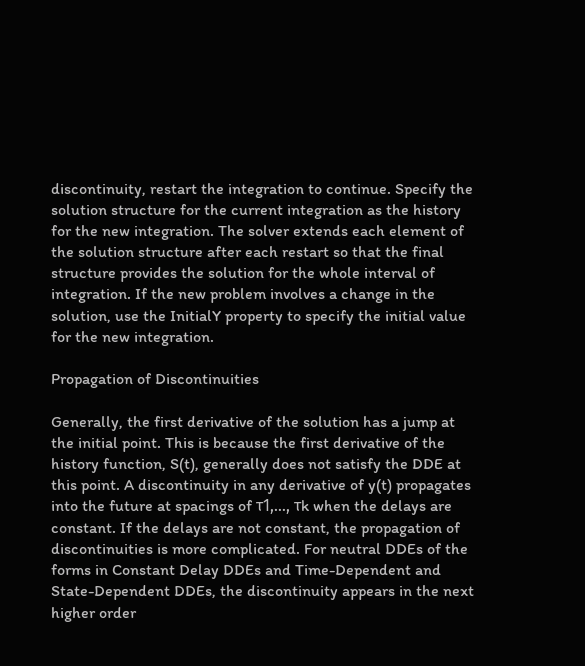discontinuity, restart the integration to continue. Specify the solution structure for the current integration as the history for the new integration. The solver extends each element of the solution structure after each restart so that the final structure provides the solution for the whole interval of integration. If the new problem involves a change in the solution, use the InitialY property to specify the initial value for the new integration.

Propagation of Discontinuities

Generally, the first derivative of the solution has a jump at the initial point. This is because the first derivative of the history function, S(t), generally does not satisfy the DDE at this point. A discontinuity in any derivative of y(t) propagates into the future at spacings of τ1,…, τk when the delays are constant. If the delays are not constant, the propagation of discontinuities is more complicated. For neutral DDEs of the forms in Constant Delay DDEs and Time-Dependent and State-Dependent DDEs, the discontinuity appears in the next higher order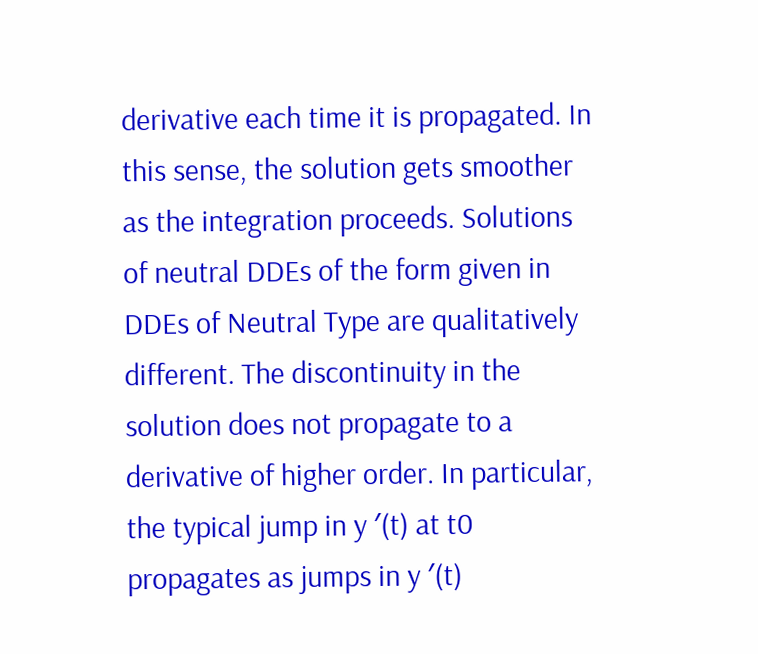derivative each time it is propagated. In this sense, the solution gets smoother as the integration proceeds. Solutions of neutral DDEs of the form given in DDEs of Neutral Type are qualitatively different. The discontinuity in the solution does not propagate to a derivative of higher order. In particular, the typical jump in y ′(t) at t0 propagates as jumps in y ′(t)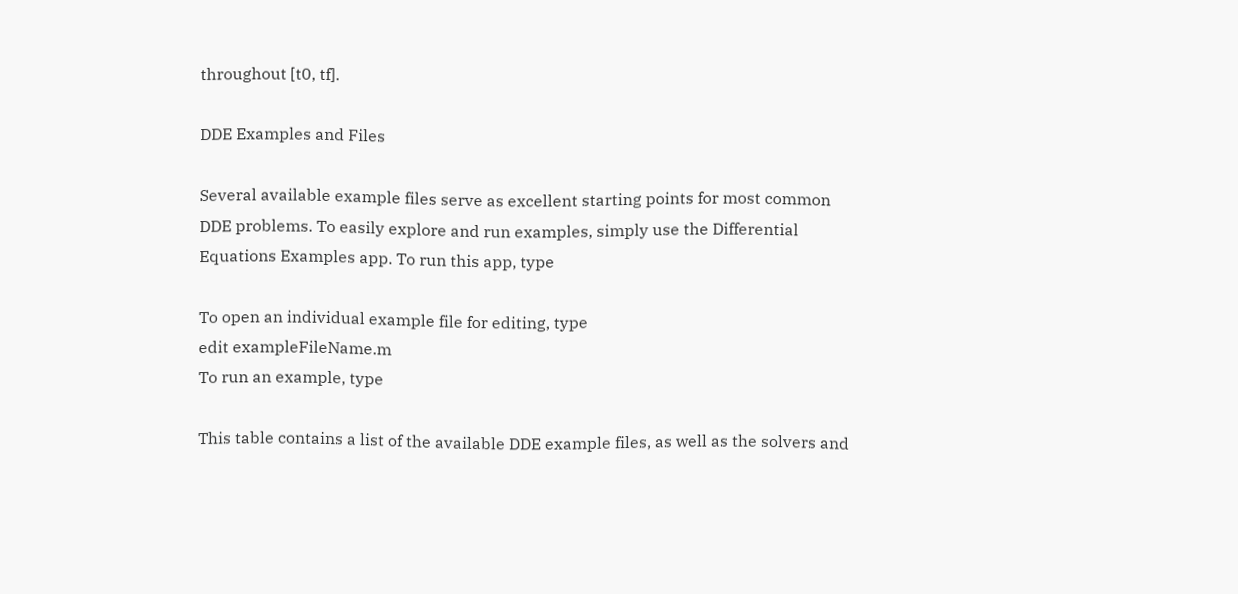throughout [t0, tf].

DDE Examples and Files

Several available example files serve as excellent starting points for most common DDE problems. To easily explore and run examples, simply use the Differential Equations Examples app. To run this app, type

To open an individual example file for editing, type
edit exampleFileName.m
To run an example, type

This table contains a list of the available DDE example files, as well as the solvers and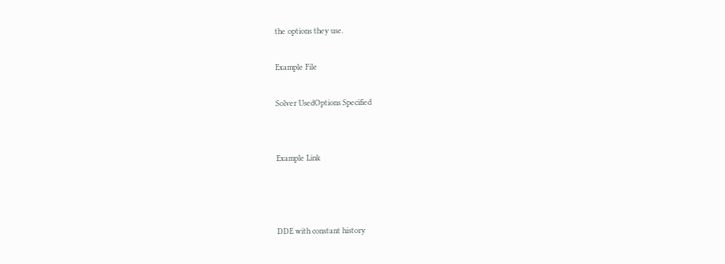the options they use.

Example File

Solver UsedOptions Specified


Example Link



DDE with constant history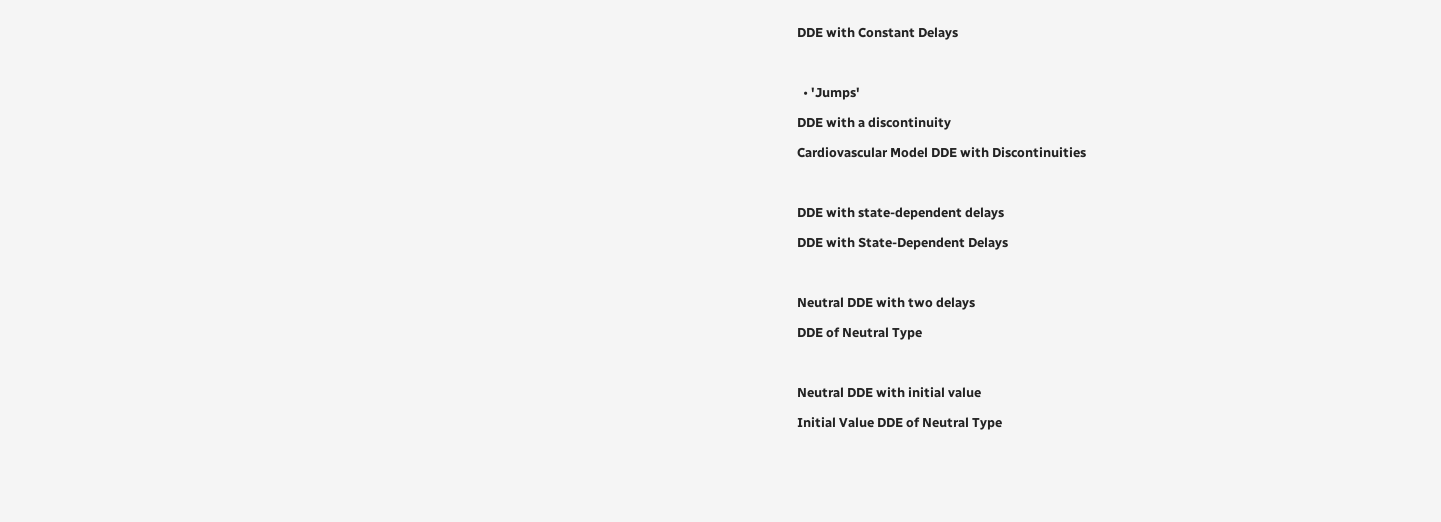DDE with Constant Delays



  • 'Jumps'

DDE with a discontinuity

Cardiovascular Model DDE with Discontinuities



DDE with state-dependent delays

DDE with State-Dependent Delays



Neutral DDE with two delays

DDE of Neutral Type



Neutral DDE with initial value

Initial Value DDE of Neutral Type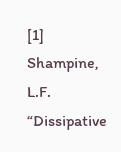[1] Shampine, L.F. “Dissipative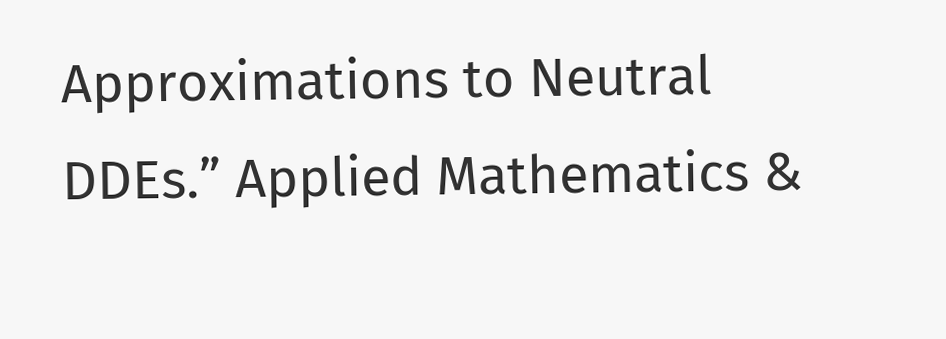Approximations to Neutral DDEs.” Applied Mathematics &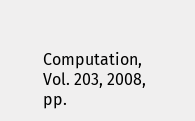Computation, Vol. 203, 2008, pp.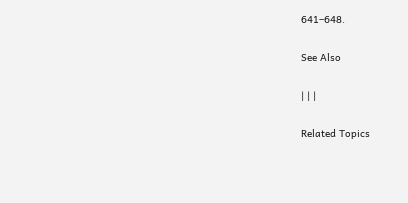641–648.

See Also

| | |

Related Topics